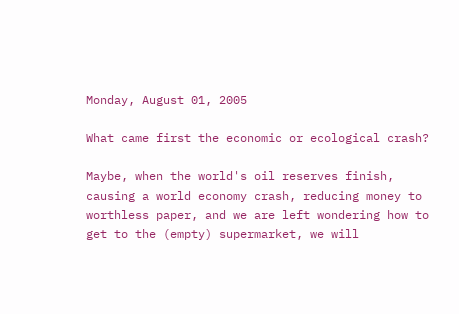Monday, August 01, 2005

What came first the economic or ecological crash?

Maybe, when the world's oil reserves finish, causing a world economy crash, reducing money to worthless paper, and we are left wondering how to get to the (empty) supermarket, we will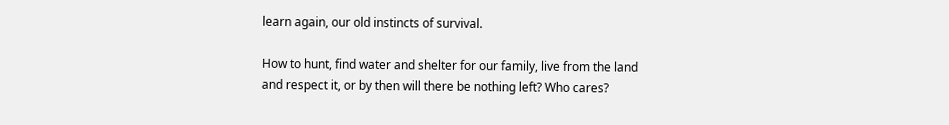learn again, our old instincts of survival.

How to hunt, find water and shelter for our family, live from the land and respect it, or by then will there be nothing left? Who cares?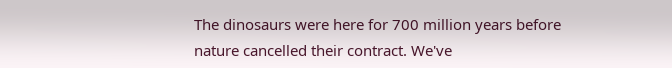The dinosaurs were here for 700 million years before nature cancelled their contract. We've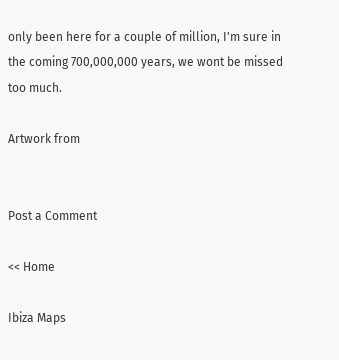only been here for a couple of million, I'm sure in the coming 700,000,000 years, we wont be missed too much.

Artwork from


Post a Comment

<< Home

Ibiza Maps